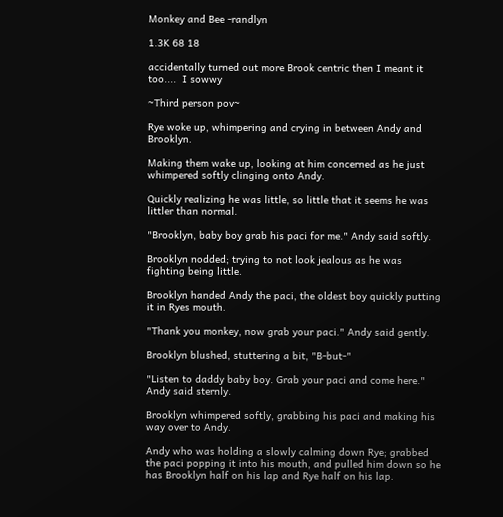Monkey and Bee -randlyn

1.3K 68 18

accidentally turned out more Brook centric then I meant it too....  I sowwy

~Third person pov~

Rye woke up, whimpering and crying in between Andy and Brooklyn.

Making them wake up, looking at him concerned as he just whimpered softly clinging onto Andy.

Quickly realizing he was little, so little that it seems he was littler than normal.

"Brooklyn, baby boy grab his paci for me." Andy said softly.

Brooklyn nodded; trying to not look jealous as he was fighting being little.

Brooklyn handed Andy the paci, the oldest boy quickly putting it in Ryes mouth.

"Thank you monkey, now grab your paci." Andy said gently.

Brooklyn blushed, stuttering a bit, "B-but-"

"Listen to daddy baby boy. Grab your paci and come here."  Andy said sternly.

Brooklyn whimpered softly, grabbing his paci and making his way over to Andy.

Andy who was holding a slowly calming down Rye; grabbed the paci popping it into his mouth, and pulled him down so he has Brooklyn half on his lap and Rye half on his lap.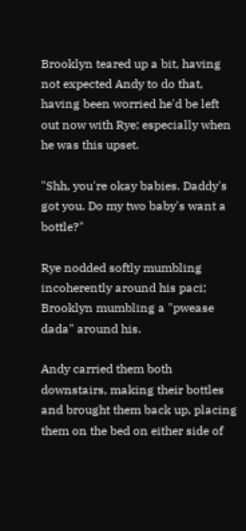Brooklyn teared up a bit, having not expected Andy to do that, having been worried he'd be left out now with Rye; especially when he was this upset.

"Shh, you're okay babies. Daddy's got you. Do my two baby's want a bottle?"

Rye nodded softly mumbling incoherently around his paci; Brooklyn mumbling a "pwease dada" around his.

Andy carried them both downstairs, making their bottles and brought them back up, placing them on the bed on either side of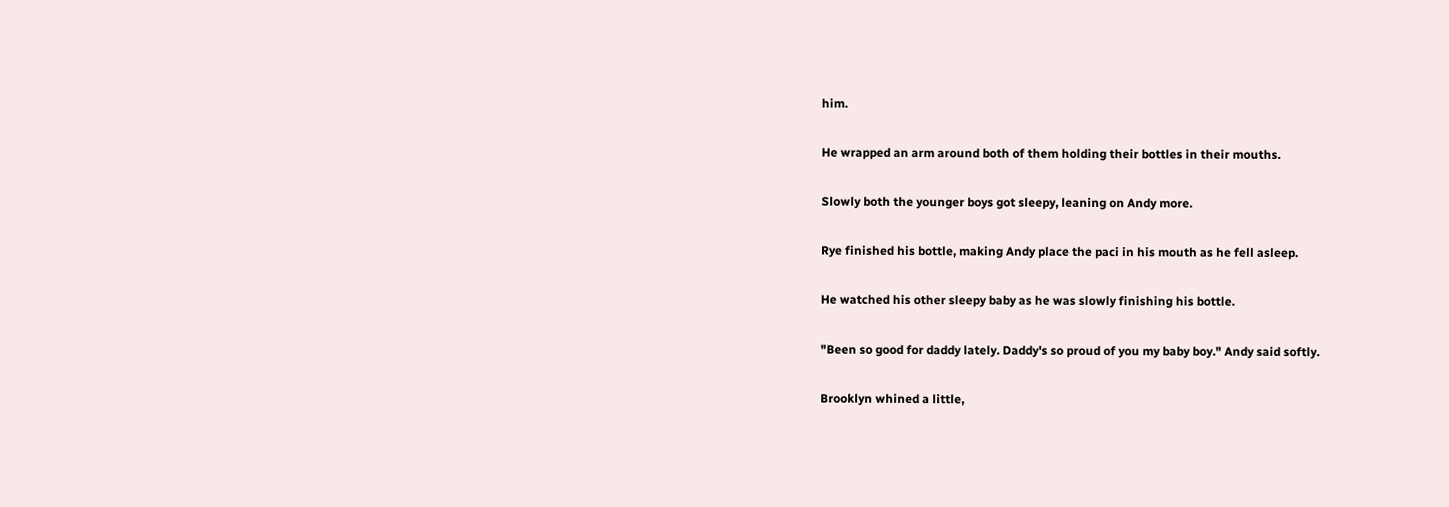him.

He wrapped an arm around both of them holding their bottles in their mouths.

Slowly both the younger boys got sleepy, leaning on Andy more.

Rye finished his bottle, making Andy place the paci in his mouth as he fell asleep.

He watched his other sleepy baby as he was slowly finishing his bottle.

"Been so good for daddy lately. Daddy's so proud of you my baby boy." Andy said softly.

Brooklyn whined a little,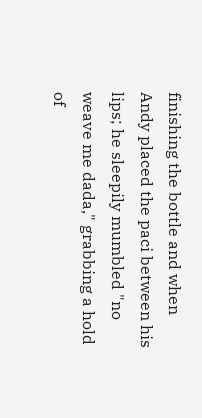finishing the bottle and when Andy placed the paci between his lips; he sleepily mumbled "no weave me dada," grabbing a hold of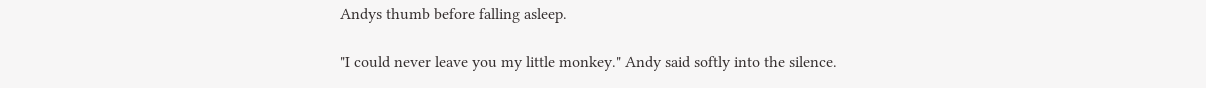Andys thumb before falling asleep.

"I could never leave you my little monkey." Andy said softly into the silence.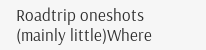Roadtrip oneshots (mainly little)Where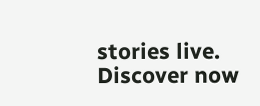stories live. Discover now